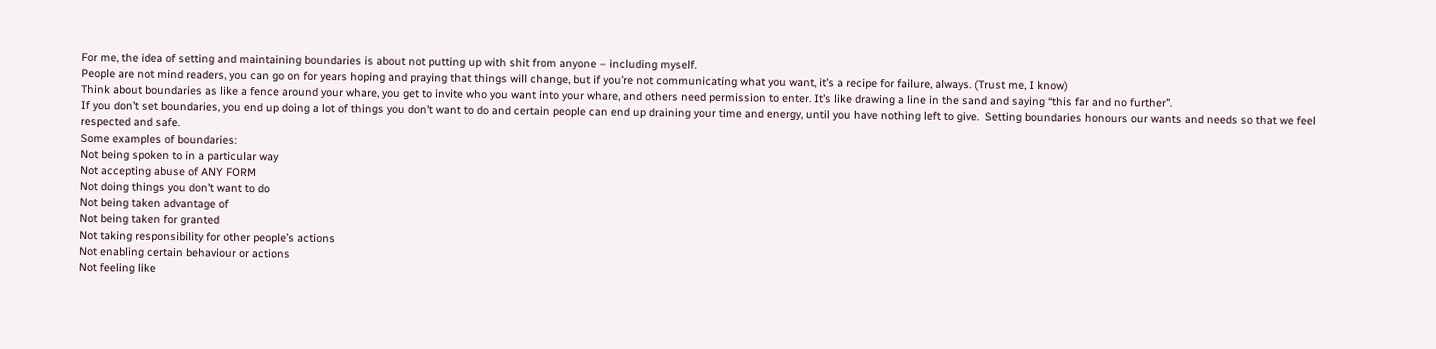For me, the idea of setting and maintaining boundaries is about not putting up with shit from anyone – including myself.
People are not mind readers, you can go on for years hoping and praying that things will change, but if you’re not communicating what you want, it’s a recipe for failure, always. (Trust me, I know)
Think about boundaries as like a fence around your whare, you get to invite who you want into your whare, and others need permission to enter. It’s like drawing a line in the sand and saying “this far and no further”.
If you don’t set boundaries, you end up doing a lot of things you don’t want to do and certain people can end up draining your time and energy, until you have nothing left to give.  Setting boundaries honours our wants and needs so that we feel respected and safe.
Some examples of boundaries:
Not being spoken to in a particular way
Not accepting abuse of ANY FORM
Not doing things you don’t want to do
Not being taken advantage of
Not being taken for granted
Not taking responsibility for other people’s actions
Not enabling certain behaviour or actions
Not feeling like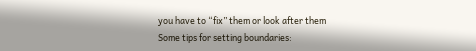you have to “fix” them or look after them
Some tips for setting boundaries: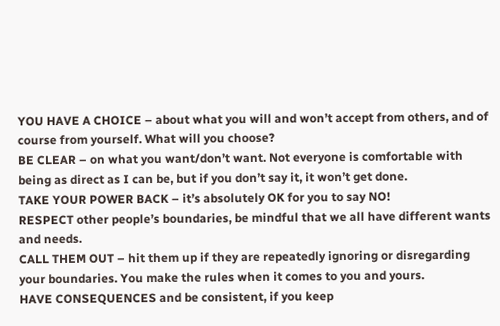YOU HAVE A CHOICE – about what you will and won’t accept from others, and of course from yourself. What will you choose?
BE CLEAR – on what you want/don’t want. Not everyone is comfortable with being as direct as I can be, but if you don’t say it, it won’t get done.
TAKE YOUR POWER BACK – it’s absolutely OK for you to say NO!
RESPECT other people’s boundaries, be mindful that we all have different wants and needs.
CALL THEM OUT – hit them up if they are repeatedly ignoring or disregarding your boundaries. You make the rules when it comes to you and yours.
HAVE CONSEQUENCES and be consistent, if you keep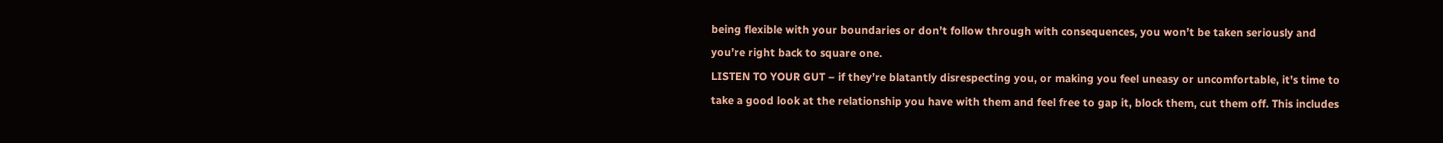being flexible with your boundaries or don’t follow through with consequences, you won’t be taken seriously and you’re right back to square one.
LISTEN TO YOUR GUT – if they’re blatantly disrespecting you, or making you feel uneasy or uncomfortable, it’s time to take a good look at the relationship you have with them and feel free to gap it, block them, cut them off. This includes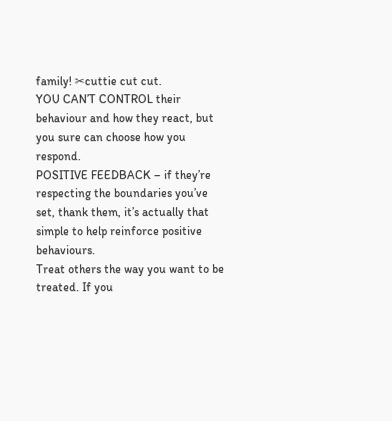family! ✂cuttie cut cut.
YOU CAN’T CONTROL their behaviour and how they react, but you sure can choose how you respond.
POSITIVE FEEDBACK – if they’re respecting the boundaries you’ve set, thank them, it’s actually that simple to help reinforce positive behaviours.
Treat others the way you want to be treated. If you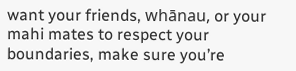want your friends, whānau, or your mahi mates to respect your boundaries, make sure you’re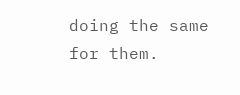doing the same for them.